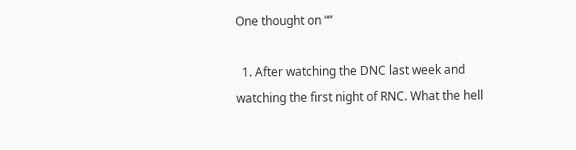One thought on “”

  1. After watching the DNC last week and watching the first night of RNC. What the hell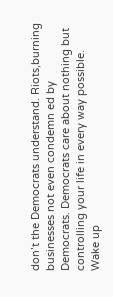don’t the Democrats understand. Riots,burning businesses not even condemn ed by Democrats. Democrats care about nothing but controlling your life in every way possible. Wake up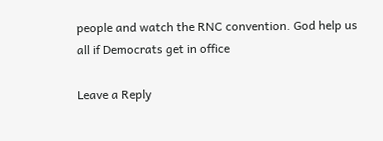people and watch the RNC convention. God help us all if Democrats get in office

Leave a Reply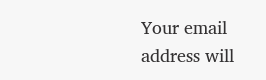Your email address will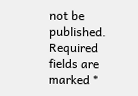not be published. Required fields are marked *